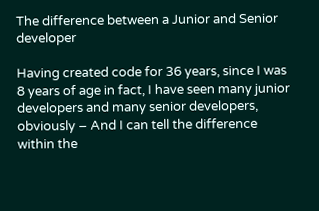The difference between a Junior and Senior developer

Having created code for 36 years, since I was 8 years of age in fact, I have seen many junior developers and many senior developers, obviously – And I can tell the difference within the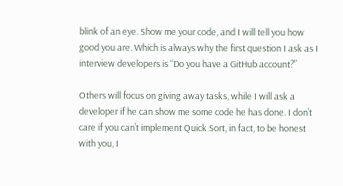blink of an eye. Show me your code, and I will tell you how good you are. Which is always why the first question I ask as I interview developers is “Do you have a GitHub account?”

Others will focus on giving away tasks, while I will ask a developer if he can show me some code he has done. I don’t care if you can’t implement Quick Sort, in fact, to be honest with you, I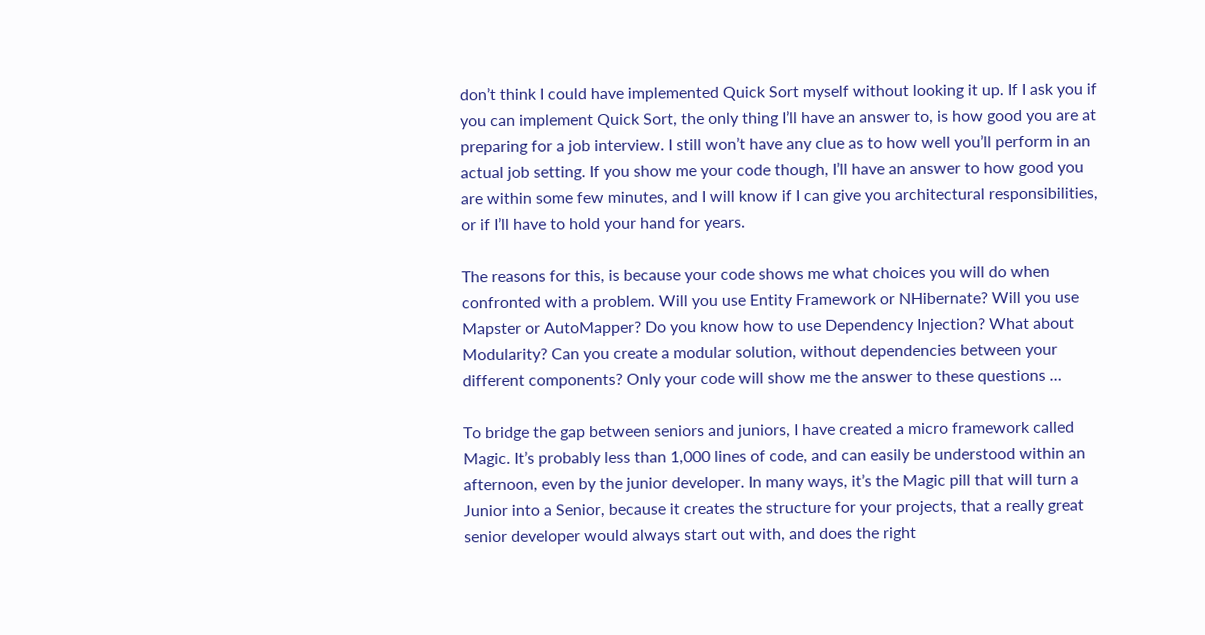don’t think I could have implemented Quick Sort myself without looking it up. If I ask you if you can implement Quick Sort, the only thing I’ll have an answer to, is how good you are at preparing for a job interview. I still won’t have any clue as to how well you’ll perform in an actual job setting. If you show me your code though, I’ll have an answer to how good you are within some few minutes, and I will know if I can give you architectural responsibilities, or if I’ll have to hold your hand for years.

The reasons for this, is because your code shows me what choices you will do when confronted with a problem. Will you use Entity Framework or NHibernate? Will you use Mapster or AutoMapper? Do you know how to use Dependency Injection? What about Modularity? Can you create a modular solution, without dependencies between your different components? Only your code will show me the answer to these questions …

To bridge the gap between seniors and juniors, I have created a micro framework called Magic. It’s probably less than 1,000 lines of code, and can easily be understood within an afternoon, even by the junior developer. In many ways, it’s the Magic pill that will turn a Junior into a Senior, because it creates the structure for your projects, that a really great senior developer would always start out with, and does the right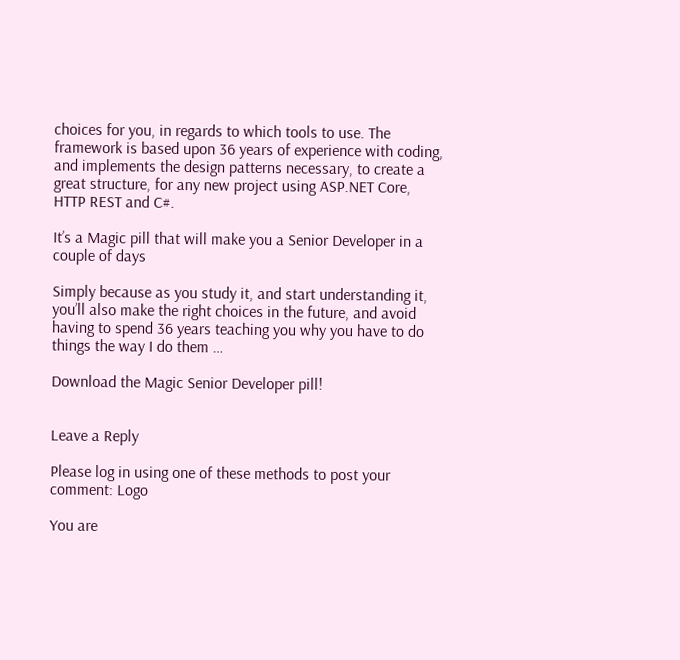choices for you, in regards to which tools to use. The framework is based upon 36 years of experience with coding, and implements the design patterns necessary, to create a great structure, for any new project using ASP.NET Core, HTTP REST and C#.

It’s a Magic pill that will make you a Senior Developer in a couple of days

Simply because as you study it, and start understanding it, you’ll also make the right choices in the future, and avoid having to spend 36 years teaching you why you have to do things the way I do them …

Download the Magic Senior Developer pill!


Leave a Reply

Please log in using one of these methods to post your comment: Logo

You are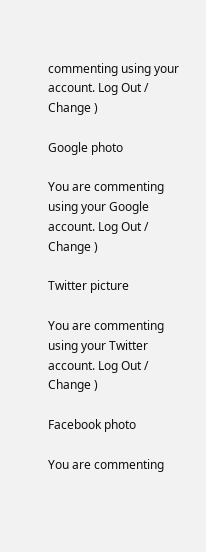commenting using your account. Log Out /  Change )

Google photo

You are commenting using your Google account. Log Out /  Change )

Twitter picture

You are commenting using your Twitter account. Log Out /  Change )

Facebook photo

You are commenting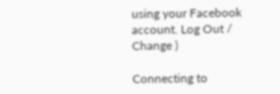using your Facebook account. Log Out /  Change )

Connecting to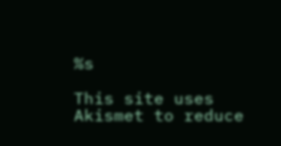%s

This site uses Akismet to reduce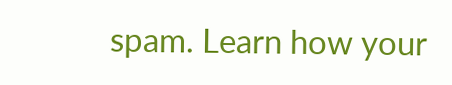spam. Learn how your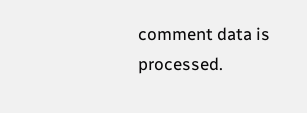comment data is processed.